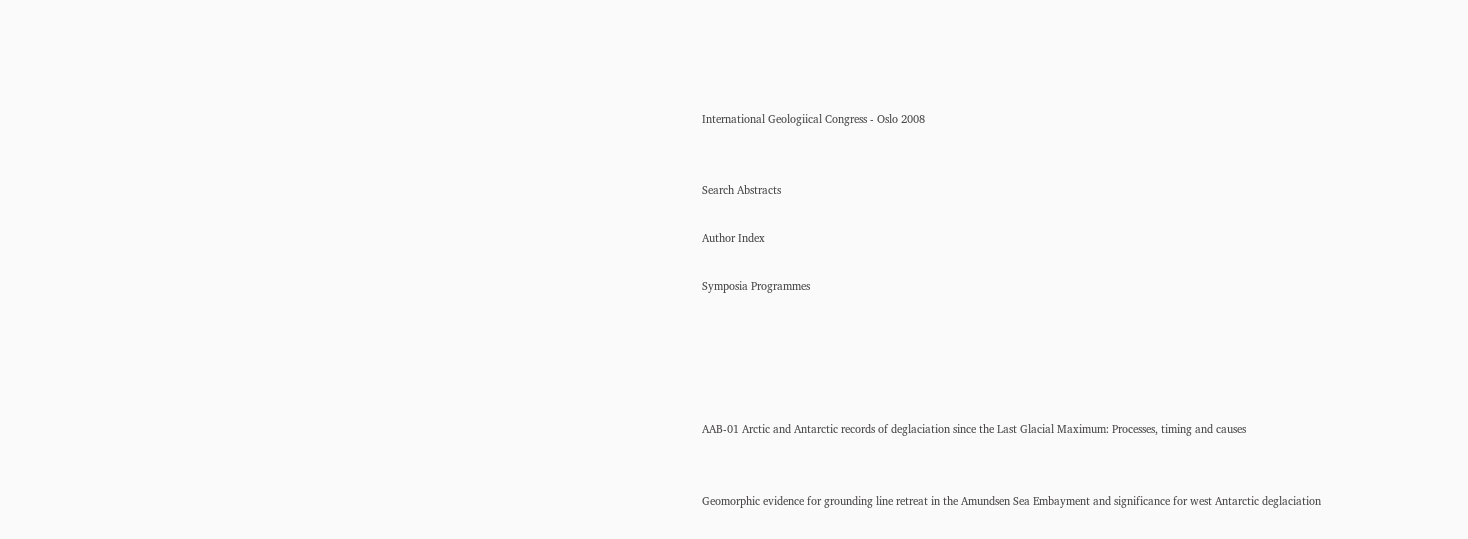International Geologiical Congress - Oslo 2008


Search Abstracts

Author Index

Symposia Programmes





AAB-01 Arctic and Antarctic records of deglaciation since the Last Glacial Maximum: Processes, timing and causes


Geomorphic evidence for grounding line retreat in the Amundsen Sea Embayment and significance for west Antarctic deglaciation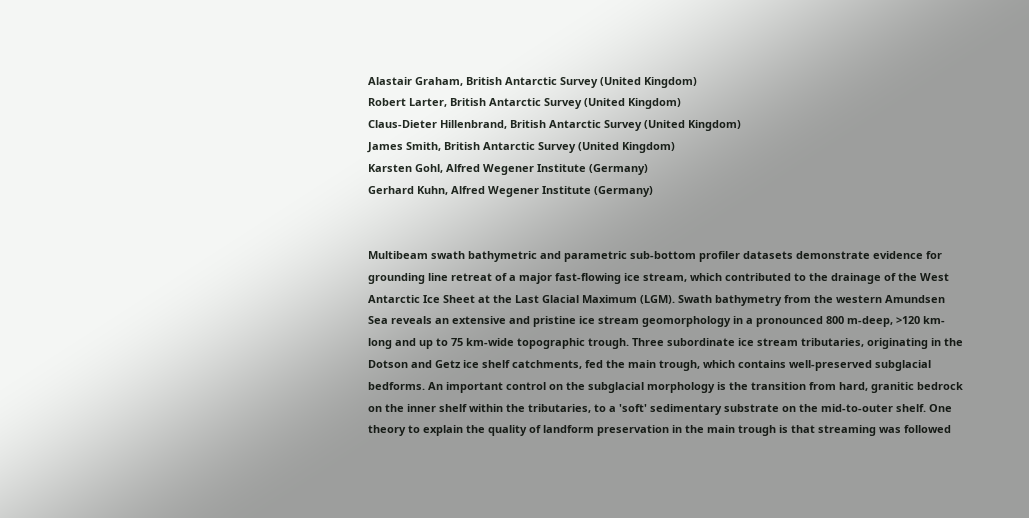Alastair Graham, British Antarctic Survey (United Kingdom)
Robert Larter, British Antarctic Survey (United Kingdom)
Claus-Dieter Hillenbrand, British Antarctic Survey (United Kingdom)
James Smith, British Antarctic Survey (United Kingdom)
Karsten Gohl, Alfred Wegener Institute (Germany)
Gerhard Kuhn, Alfred Wegener Institute (Germany)


Multibeam swath bathymetric and parametric sub-bottom profiler datasets demonstrate evidence for grounding line retreat of a major fast-flowing ice stream, which contributed to the drainage of the West Antarctic Ice Sheet at the Last Glacial Maximum (LGM). Swath bathymetry from the western Amundsen Sea reveals an extensive and pristine ice stream geomorphology in a pronounced 800 m-deep, >120 km-long and up to 75 km-wide topographic trough. Three subordinate ice stream tributaries, originating in the Dotson and Getz ice shelf catchments, fed the main trough, which contains well-preserved subglacial bedforms. An important control on the subglacial morphology is the transition from hard, granitic bedrock on the inner shelf within the tributaries, to a 'soft' sedimentary substrate on the mid-to-outer shelf. One theory to explain the quality of landform preservation in the main trough is that streaming was followed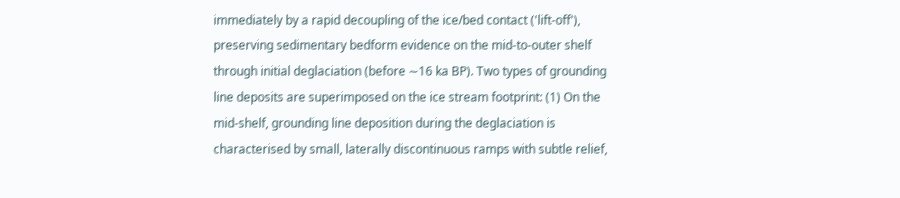immediately by a rapid decoupling of the ice/bed contact ('lift-off'), preserving sedimentary bedform evidence on the mid-to-outer shelf through initial deglaciation (before ∼16 ka BP). Two types of grounding line deposits are superimposed on the ice stream footprint: (1) On the mid-shelf, grounding line deposition during the deglaciation is characterised by small, laterally discontinuous ramps with subtle relief,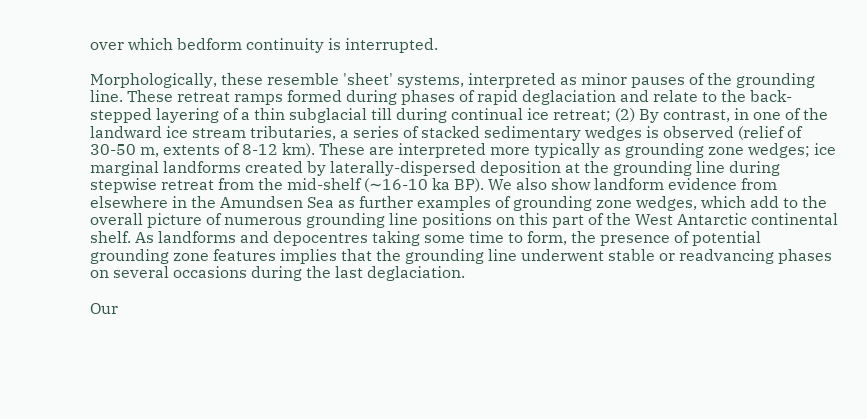over which bedform continuity is interrupted.

Morphologically, these resemble 'sheet' systems, interpreted as minor pauses of the grounding line. These retreat ramps formed during phases of rapid deglaciation and relate to the back-stepped layering of a thin subglacial till during continual ice retreat; (2) By contrast, in one of the landward ice stream tributaries, a series of stacked sedimentary wedges is observed (relief of 30-50 m, extents of 8-12 km). These are interpreted more typically as grounding zone wedges; ice marginal landforms created by laterally-dispersed deposition at the grounding line during stepwise retreat from the mid-shelf (∼16-10 ka BP). We also show landform evidence from elsewhere in the Amundsen Sea as further examples of grounding zone wedges, which add to the overall picture of numerous grounding line positions on this part of the West Antarctic continental shelf. As landforms and depocentres taking some time to form, the presence of potential grounding zone features implies that the grounding line underwent stable or readvancing phases on several occasions during the last deglaciation.

Our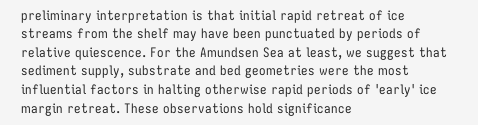preliminary interpretation is that initial rapid retreat of ice streams from the shelf may have been punctuated by periods of relative quiescence. For the Amundsen Sea at least, we suggest that sediment supply, substrate and bed geometries were the most influential factors in halting otherwise rapid periods of 'early' ice margin retreat. These observations hold significance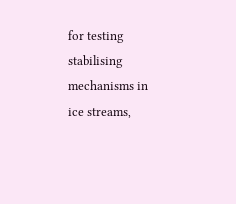for testing stabilising mechanisms in ice streams,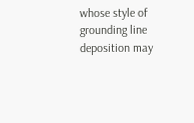whose style of grounding line deposition may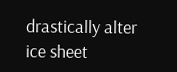drastically alter ice sheet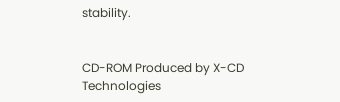stability.


CD-ROM Produced by X-CD Technologies